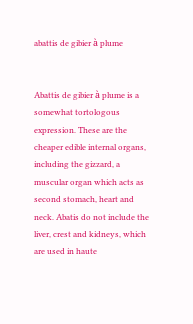abattis de gibier à plume


Abattis de gibier à plume is a somewhat tortologous expression. These are the cheaper edible internal organs, including the gizzard, a muscular organ which acts as second stomach, heart and neck. Abatis do not include the liver, crest and kidneys, which are used in haute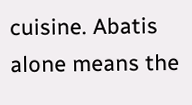cuisine. Abatis alone means the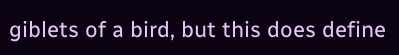giblets of a bird, but this does define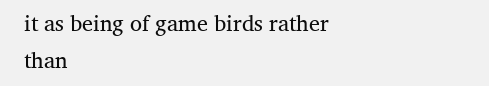it as being of game birds rather than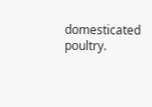domesticated poultry.